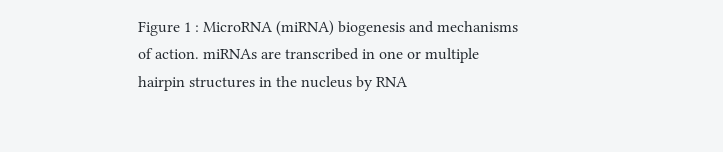Figure 1 : MicroRNA (miRNA) biogenesis and mechanisms of action. miRNAs are transcribed in one or multiple hairpin structures in the nucleus by RNA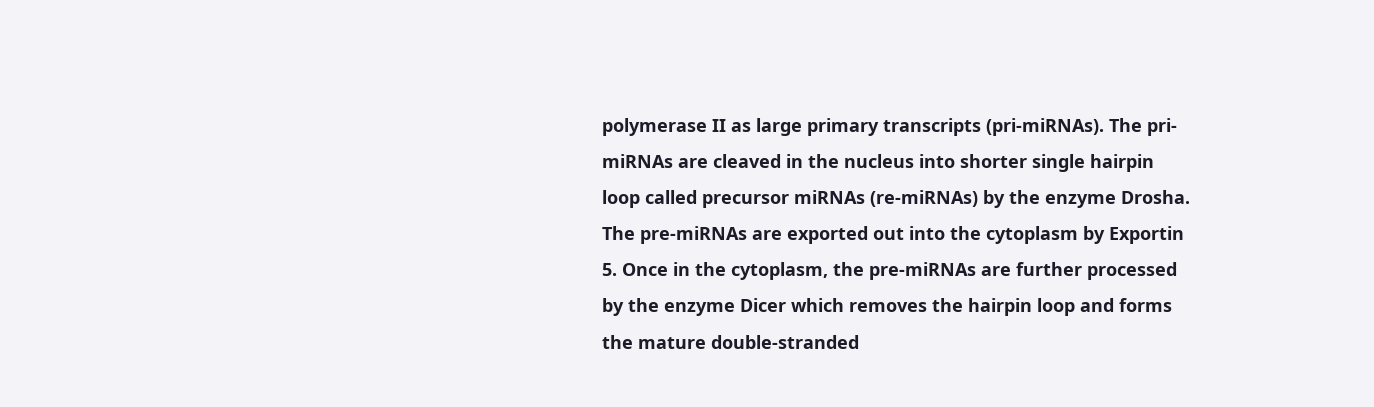polymerase II as large primary transcripts (pri-miRNAs). The pri-miRNAs are cleaved in the nucleus into shorter single hairpin loop called precursor miRNAs (re-miRNAs) by the enzyme Drosha. The pre-miRNAs are exported out into the cytoplasm by Exportin 5. Once in the cytoplasm, the pre-miRNAs are further processed by the enzyme Dicer which removes the hairpin loop and forms the mature double-stranded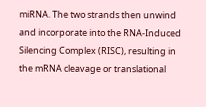miRNA. The two strands then unwind and incorporate into the RNA-Induced Silencing Complex (RISC), resulting in the mRNA cleavage or translational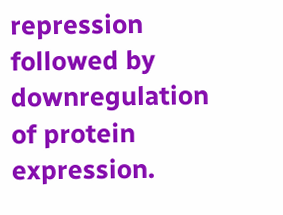repression followed by downregulation of protein expression.